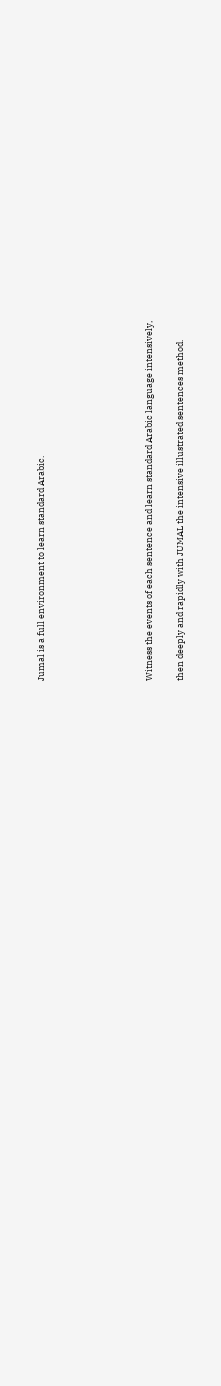Jumal is a full environment to learn standard Arabic.






Witness the events of each sentence and learn standard Arabic language intensively,

then deeply and rapidly with JUMAL the intensive illustrated sentences method.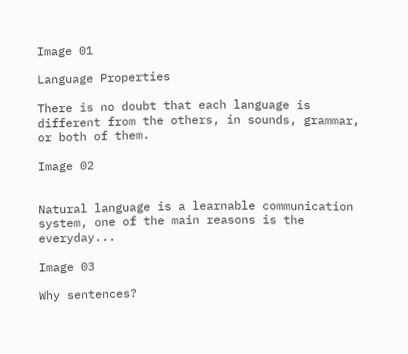Image 01

Language Properties

There is no doubt that each language is different from the others, in sounds, grammar, or both of them.

Image 02


Natural language is a learnable communication system, one of the main reasons is the everyday...

Image 03

Why sentences?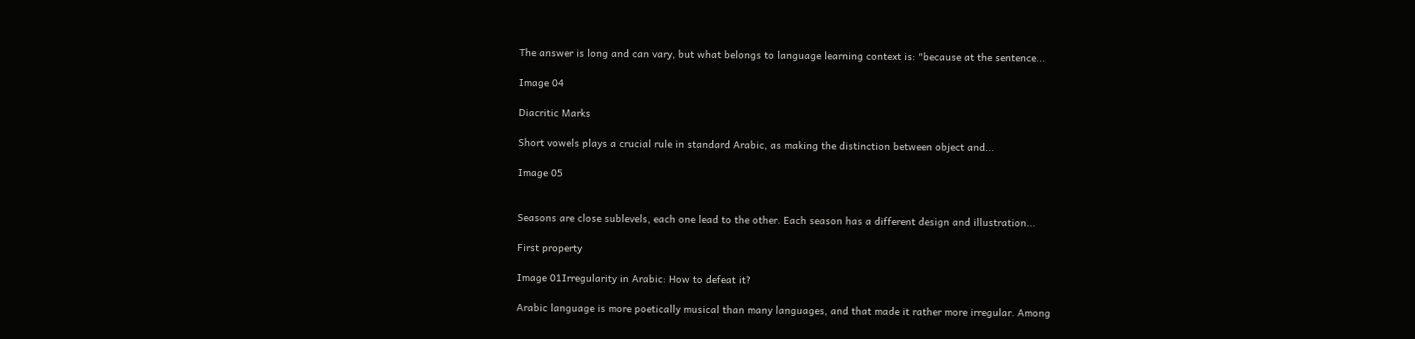The answer is long and can vary, but what belongs to language learning context is: "because at the sentence...

Image 04

Diacritic Marks

Short vowels plays a crucial rule in standard Arabic, as making the distinction between object and...

Image 05


Seasons are close sublevels, each one lead to the other. Each season has a different design and illustration...

First property

Image 01Irregularity in Arabic: How to defeat it?

Arabic language is more poetically musical than many languages, and that made it rather more irregular. Among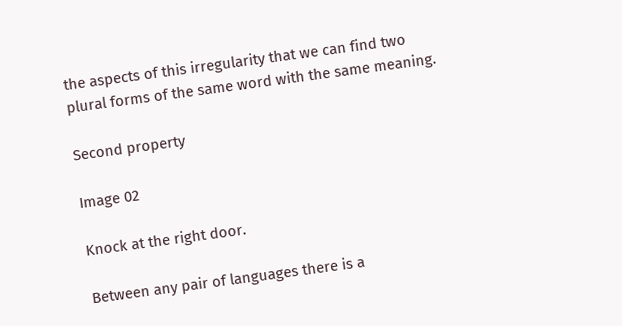the aspects of this irregularity that we can find two plural forms of the same word with the same meaning.

Second property

Image 02

Knock at the right door.

Between any pair of languages there is a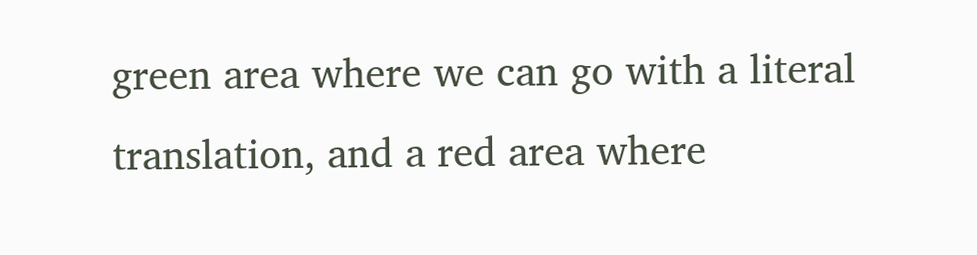green area where we can go with a literal translation, and a red area where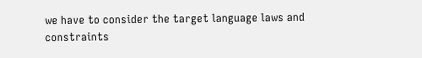we have to consider the target language laws and constraints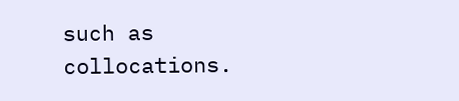such as collocations.